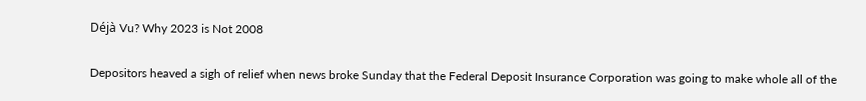Déjà Vu? Why 2023 is Not 2008


Depositors heaved a sigh of relief when news broke Sunday that the Federal Deposit Insurance Corporation was going to make whole all of the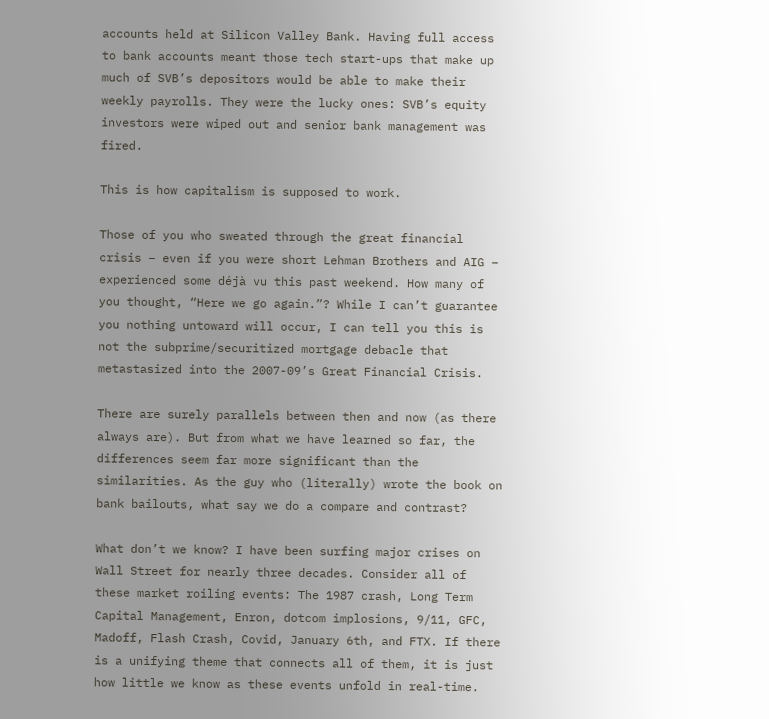accounts held at Silicon Valley Bank. Having full access to bank accounts meant those tech start-ups that make up much of SVB’s depositors would be able to make their weekly payrolls. They were the lucky ones: SVB’s equity investors were wiped out and senior bank management was fired.

This is how capitalism is supposed to work.

Those of you who sweated through the great financial crisis – even if you were short Lehman Brothers and AIG – experienced some déjà vu this past weekend. How many of you thought, “Here we go again.”? While I can’t guarantee you nothing untoward will occur, I can tell you this is not the subprime/securitized mortgage debacle that metastasized into the 2007-09’s Great Financial Crisis.

There are surely parallels between then and now (as there always are). But from what we have learned so far, the differences seem far more significant than the similarities. As the guy who (literally) wrote the book on bank bailouts, what say we do a compare and contrast?

What don’t we know? I have been surfing major crises on Wall Street for nearly three decades. Consider all of these market roiling events: The 1987 crash, Long Term Capital Management, Enron, dotcom implosions, 9/11, GFC, Madoff, Flash Crash, Covid, January 6th, and FTX. If there is a unifying theme that connects all of them, it is just how little we know as these events unfold in real-time.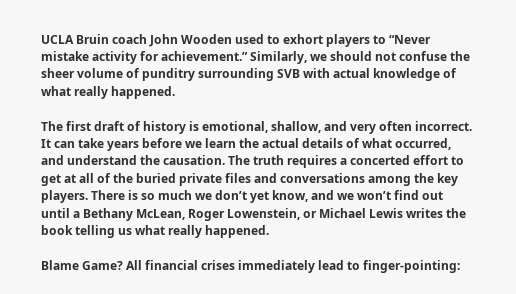UCLA Bruin coach John Wooden used to exhort players to “Never mistake activity for achievement.” Similarly, we should not confuse the sheer volume of punditry surrounding SVB with actual knowledge of what really happened.

The first draft of history is emotional, shallow, and very often incorrect. It can take years before we learn the actual details of what occurred, and understand the causation. The truth requires a concerted effort to get at all of the buried private files and conversations among the key players. There is so much we don’t yet know, and we won’t find out until a Bethany McLean, Roger Lowenstein, or Michael Lewis writes the book telling us what really happened.

Blame Game? All financial crises immediately lead to finger-pointing: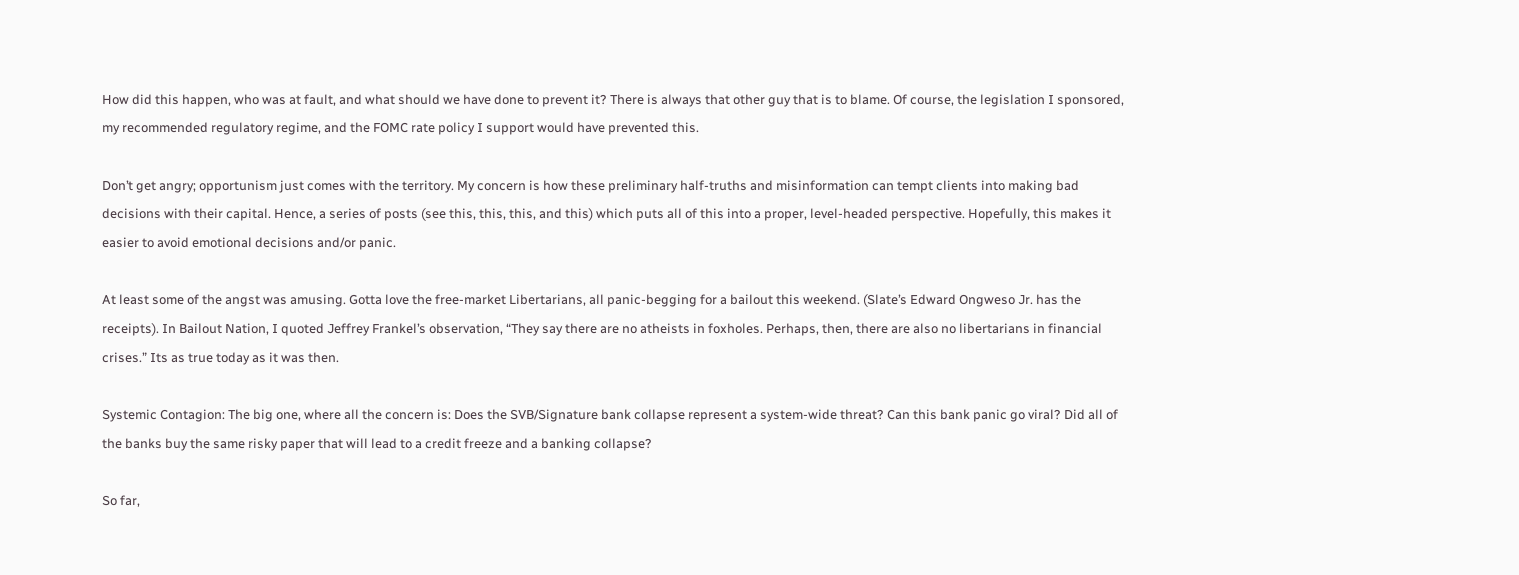How did this happen, who was at fault, and what should we have done to prevent it? There is always that other guy that is to blame. Of course, the legislation I sponsored, my recommended regulatory regime, and the FOMC rate policy I support would have prevented this.

Don’t get angry; opportunism just comes with the territory. My concern is how these preliminary half-truths and misinformation can tempt clients into making bad decisions with their capital. Hence, a series of posts (see this, this, this, and this) which puts all of this into a proper, level-headed perspective. Hopefully, this makes it easier to avoid emotional decisions and/or panic.

At least some of the angst was amusing. Gotta love the free-market Libertarians, all panic-begging for a bailout this weekend. (Slate’s Edward Ongweso Jr. has the receipts). In Bailout Nation, I quoted Jeffrey Frankel’s observation, “They say there are no atheists in foxholes. Perhaps, then, there are also no libertarians in financial crises.” Its as true today as it was then.

Systemic Contagion: The big one, where all the concern is: Does the SVB/Signature bank collapse represent a system-wide threat? Can this bank panic go viral? Did all of the banks buy the same risky paper that will lead to a credit freeze and a banking collapse?

So far,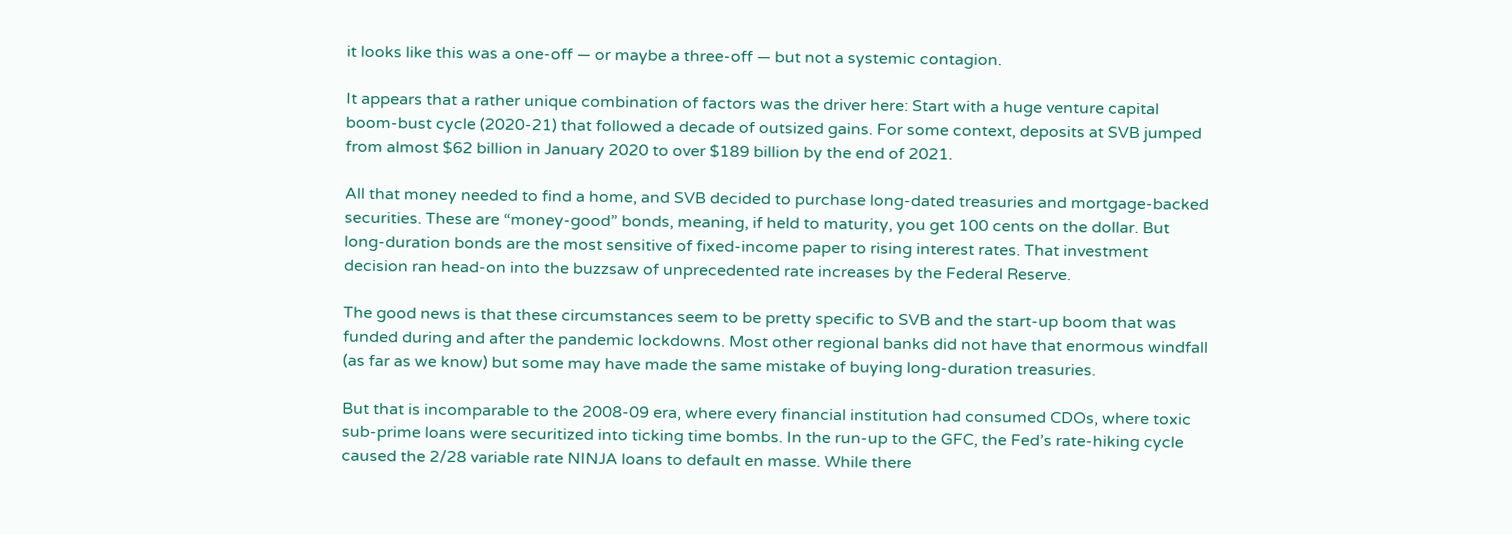it looks like this was a one-off — or maybe a three-off — but not a systemic contagion.

It appears that a rather unique combination of factors was the driver here: Start with a huge venture capital boom-bust cycle (2020-21) that followed a decade of outsized gains. For some context, deposits at SVB jumped from almost $62 billion in January 2020 to over $189 billion by the end of 2021.

All that money needed to find a home, and SVB decided to purchase long-dated treasuries and mortgage-backed securities. These are “money-good” bonds, meaning, if held to maturity, you get 100 cents on the dollar. But long-duration bonds are the most sensitive of fixed-income paper to rising interest rates. That investment decision ran head-on into the buzzsaw of unprecedented rate increases by the Federal Reserve.

The good news is that these circumstances seem to be pretty specific to SVB and the start-up boom that was funded during and after the pandemic lockdowns. Most other regional banks did not have that enormous windfall (as far as we know) but some may have made the same mistake of buying long-duration treasuries.

But that is incomparable to the 2008-09 era, where every financial institution had consumed CDOs, where toxic sub-prime loans were securitized into ticking time bombs. In the run-up to the GFC, the Fed’s rate-hiking cycle caused the 2/28 variable rate NINJA loans to default en masse. While there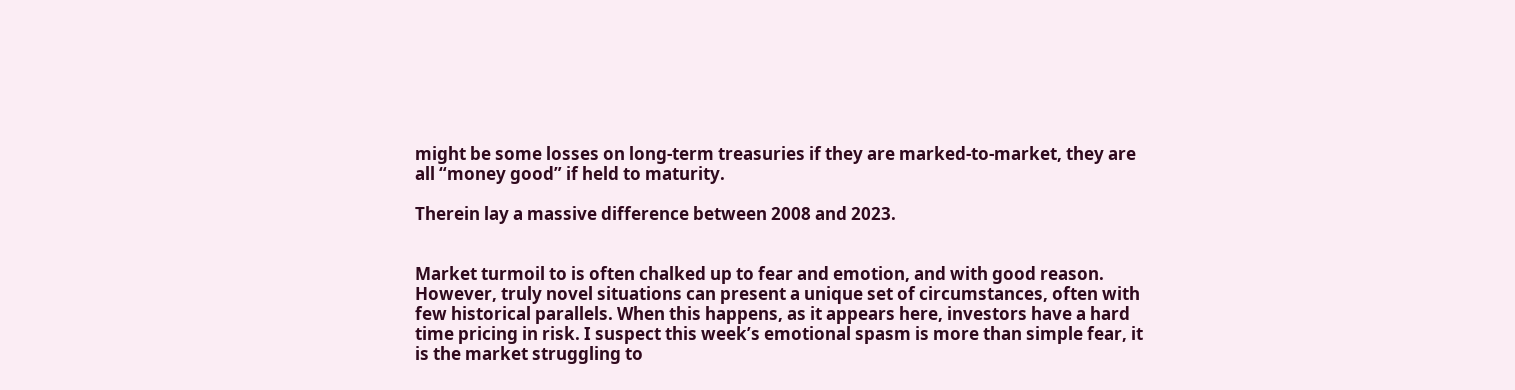might be some losses on long-term treasuries if they are marked-to-market, they are all “money good” if held to maturity.

Therein lay a massive difference between 2008 and 2023.


Market turmoil to is often chalked up to fear and emotion, and with good reason. However, truly novel situations can present a unique set of circumstances, often with few historical parallels. When this happens, as it appears here, investors have a hard time pricing in risk. I suspect this week’s emotional spasm is more than simple fear, it is the market struggling to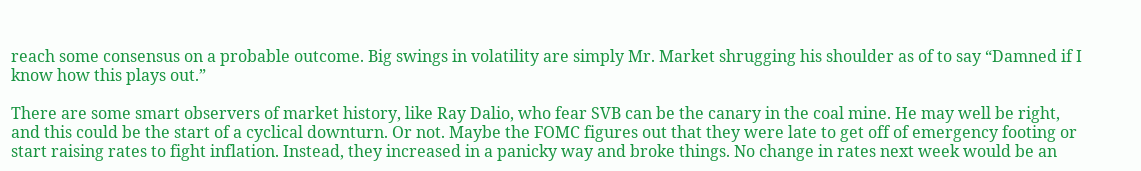reach some consensus on a probable outcome. Big swings in volatility are simply Mr. Market shrugging his shoulder as of to say “Damned if I know how this plays out.”

There are some smart observers of market history, like Ray Dalio, who fear SVB can be the canary in the coal mine. He may well be right, and this could be the start of a cyclical downturn. Or not. Maybe the FOMC figures out that they were late to get off of emergency footing or start raising rates to fight inflation. Instead, they increased in a panicky way and broke things. No change in rates next week would be an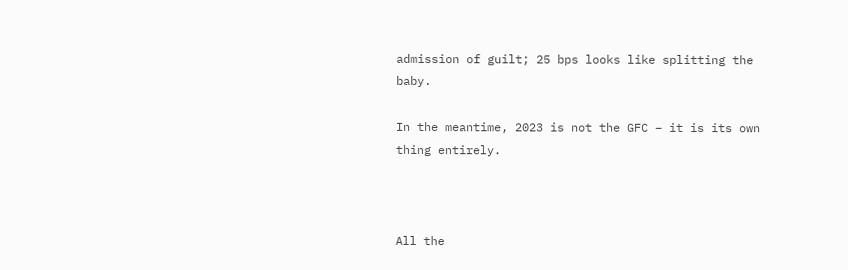admission of guilt; 25 bps looks like splitting the baby.

In the meantime, 2023 is not the GFC – it is its own thing entirely.



All the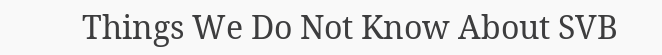Things We Do Not Know About SVB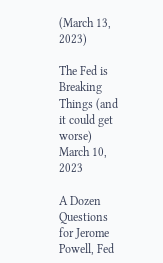(March 13, 2023)

The Fed is Breaking Things (and it could get worse) March 10, 2023

A Dozen Questions for Jerome Powell, Fed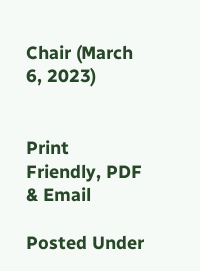Chair (March 6, 2023)


Print Friendly, PDF & Email

Posted Under